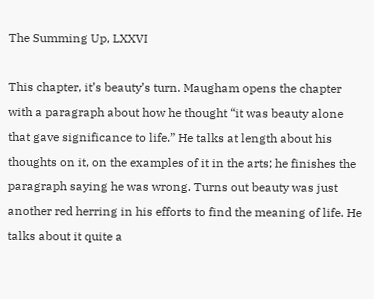The Summing Up, LXXVI

This chapter, it’s beauty’s turn. Maugham opens the chapter with a paragraph about how he thought “it was beauty alone that gave significance to life.” He talks at length about his thoughts on it, on the examples of it in the arts; he finishes the paragraph saying he was wrong. Turns out beauty was just another red herring in his efforts to find the meaning of life. He talks about it quite a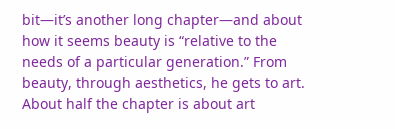bit—it’s another long chapter—and about how it seems beauty is “relative to the needs of a particular generation.” From beauty, through aesthetics, he gets to art. About half the chapter is about art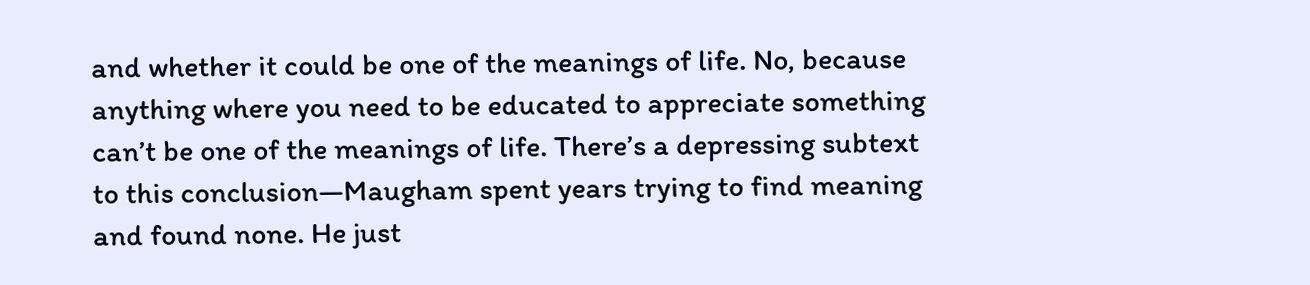and whether it could be one of the meanings of life. No, because anything where you need to be educated to appreciate something can’t be one of the meanings of life. There’s a depressing subtext to this conclusion—Maugham spent years trying to find meaning and found none. He just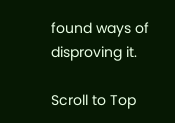found ways of disproving it.

Scroll to Top